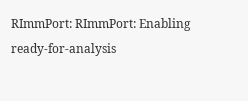RImmPort: RImmPort: Enabling ready-for-analysis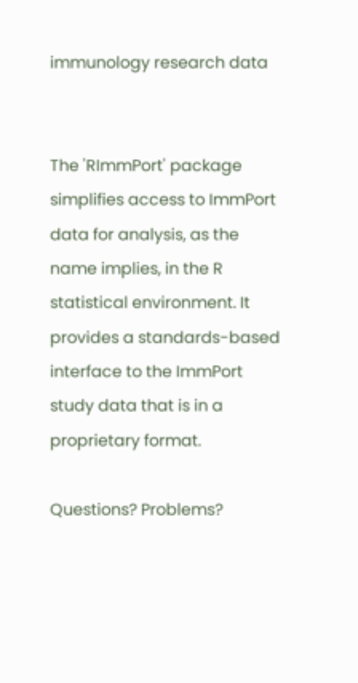immunology research data


The 'RImmPort' package simplifies access to ImmPort data for analysis, as the name implies, in the R statistical environment. It provides a standards-based interface to the ImmPort study data that is in a proprietary format.

Questions? Problems?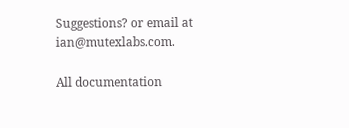Suggestions? or email at ian@mutexlabs.com.

All documentation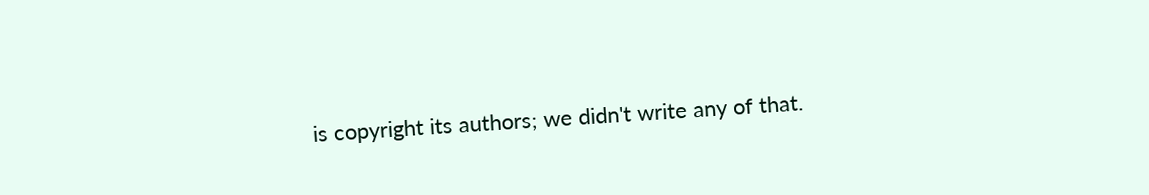is copyright its authors; we didn't write any of that.